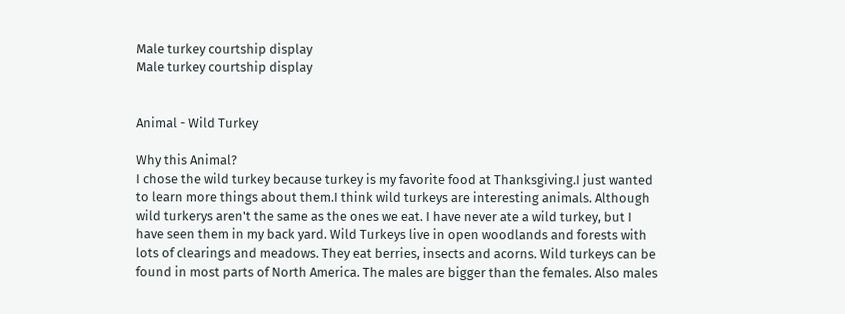Male turkey courtship display
Male turkey courtship display


Animal - Wild Turkey

Why this Animal?
I chose the wild turkey because turkey is my favorite food at Thanksgiving.I just wanted to learn more things about them.I think wild turkeys are interesting animals. Although wild turkerys aren't the same as the ones we eat. I have never ate a wild turkey, but I have seen them in my back yard. Wild Turkeys live in open woodlands and forests with lots of clearings and meadows. They eat berries, insects and acorns. Wild turkeys can be found in most parts of North America. The males are bigger than the females. Also males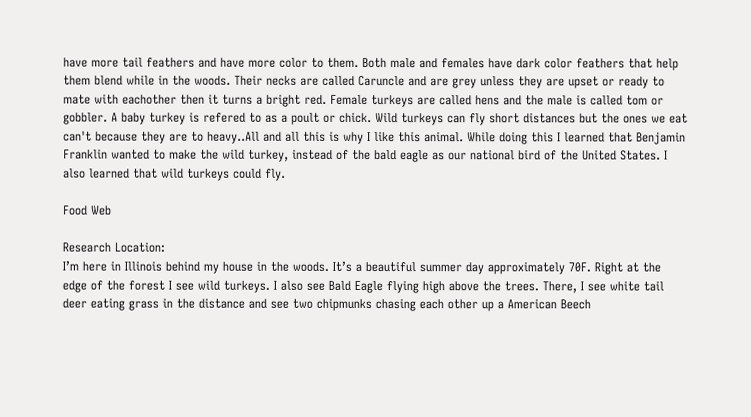have more tail feathers and have more color to them. Both male and females have dark color feathers that help them blend while in the woods. Their necks are called Caruncle and are grey unless they are upset or ready to mate with eachother then it turns a bright red. Female turkeys are called hens and the male is called tom or gobbler. A baby turkey is refered to as a poult or chick. Wild turkeys can fly short distances but the ones we eat can't because they are to heavy..All and all this is why I like this animal. While doing this I learned that Benjamin Franklin wanted to make the wild turkey, instead of the bald eagle as our national bird of the United States. I also learned that wild turkeys could fly.

Food Web

Research Location:
I’m here in Illinois behind my house in the woods. It’s a beautiful summer day approximately 70F. Right at the edge of the forest I see wild turkeys. I also see Bald Eagle flying high above the trees. There, I see white tail deer eating grass in the distance and see two chipmunks chasing each other up a American Beech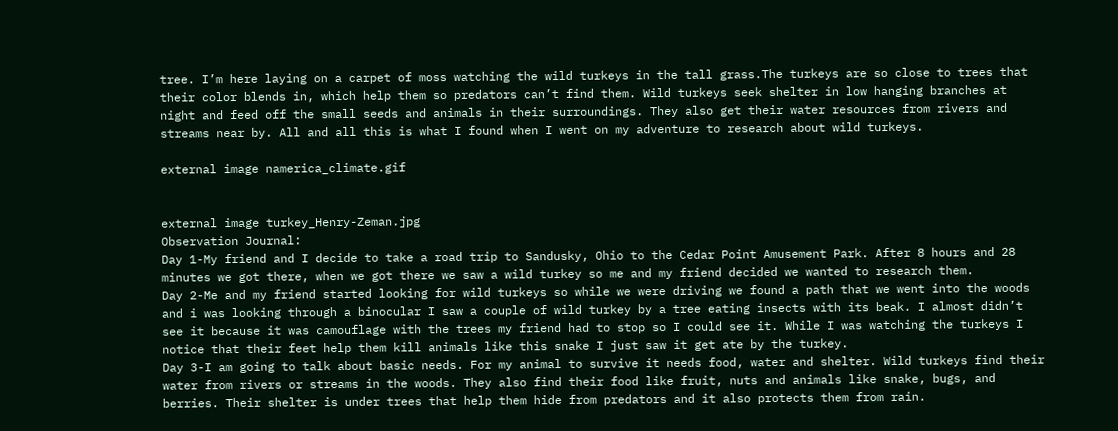tree. I’m here laying on a carpet of moss watching the wild turkeys in the tall grass.The turkeys are so close to trees that their color blends in, which help them so predators can’t find them. Wild turkeys seek shelter in low hanging branches at night and feed off the small seeds and animals in their surroundings. They also get their water resources from rivers and streams near by. All and all this is what I found when I went on my adventure to research about wild turkeys.

external image namerica_climate.gif


external image turkey_Henry-Zeman.jpg
Observation Journal:
Day 1-My friend and I decide to take a road trip to Sandusky, Ohio to the Cedar Point Amusement Park. After 8 hours and 28 minutes we got there, when we got there we saw a wild turkey so me and my friend decided we wanted to research them.
Day 2-Me and my friend started looking for wild turkeys so while we were driving we found a path that we went into the woods and i was looking through a binocular I saw a couple of wild turkey by a tree eating insects with its beak. I almost didn’t see it because it was camouflage with the trees my friend had to stop so I could see it. While I was watching the turkeys I notice that their feet help them kill animals like this snake I just saw it get ate by the turkey.
Day 3-I am going to talk about basic needs. For my animal to survive it needs food, water and shelter. Wild turkeys find their water from rivers or streams in the woods. They also find their food like fruit, nuts and animals like snake, bugs, and berries. Their shelter is under trees that help them hide from predators and it also protects them from rain.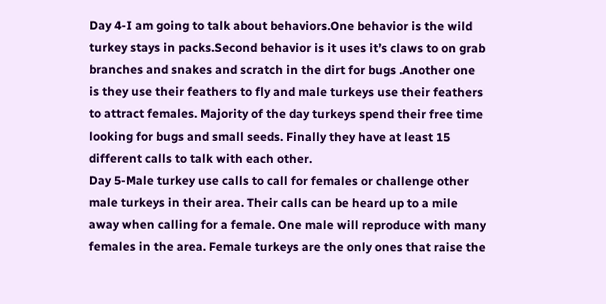Day 4-I am going to talk about behaviors.One behavior is the wild turkey stays in packs.Second behavior is it uses it’s claws to on grab branches and snakes and scratch in the dirt for bugs .Another one is they use their feathers to fly and male turkeys use their feathers to attract females. Majority of the day turkeys spend their free time looking for bugs and small seeds. Finally they have at least 15 different calls to talk with each other.
Day 5-Male turkey use calls to call for females or challenge other male turkeys in their area. Their calls can be heard up to a mile away when calling for a female. One male will reproduce with many females in the area. Female turkeys are the only ones that raise the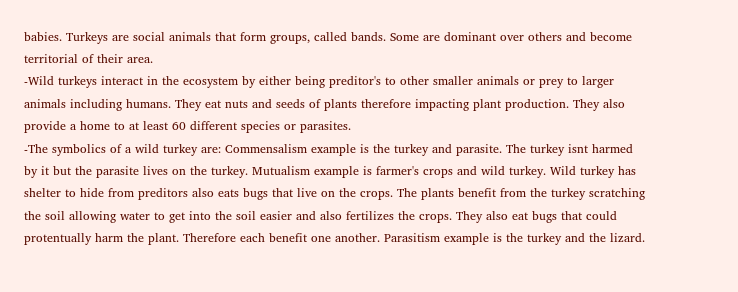babies. Turkeys are social animals that form groups, called bands. Some are dominant over others and become territorial of their area.
-Wild turkeys interact in the ecosystem by either being preditor's to other smaller animals or prey to larger animals including humans. They eat nuts and seeds of plants therefore impacting plant production. They also provide a home to at least 60 different species or parasites.
-The symbolics of a wild turkey are: Commensalism example is the turkey and parasite. The turkey isnt harmed by it but the parasite lives on the turkey. Mutualism example is farmer's crops and wild turkey. Wild turkey has shelter to hide from preditors also eats bugs that live on the crops. The plants benefit from the turkey scratching the soil allowing water to get into the soil easier and also fertilizes the crops. They also eat bugs that could protentually harm the plant. Therefore each benefit one another. Parasitism example is the turkey and the lizard.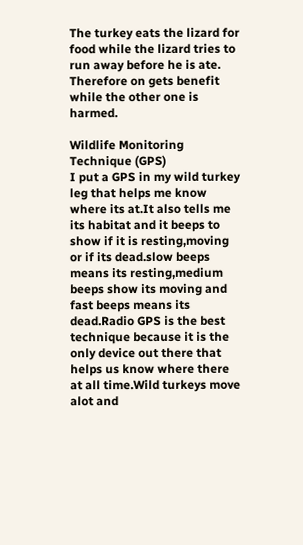The turkey eats the lizard for food while the lizard tries to run away before he is ate. Therefore on gets benefit while the other one is harmed.

Wildlife Monitoring Technique (GPS)
I put a GPS in my wild turkey leg that helps me know where its at.It also tells me its habitat and it beeps to show if it is resting,moving or if its dead.slow beeps means its resting,medium beeps show its moving and fast beeps means its dead.Radio GPS is the best technique because it is the only device out there that helps us know where there at all time.Wild turkeys move alot and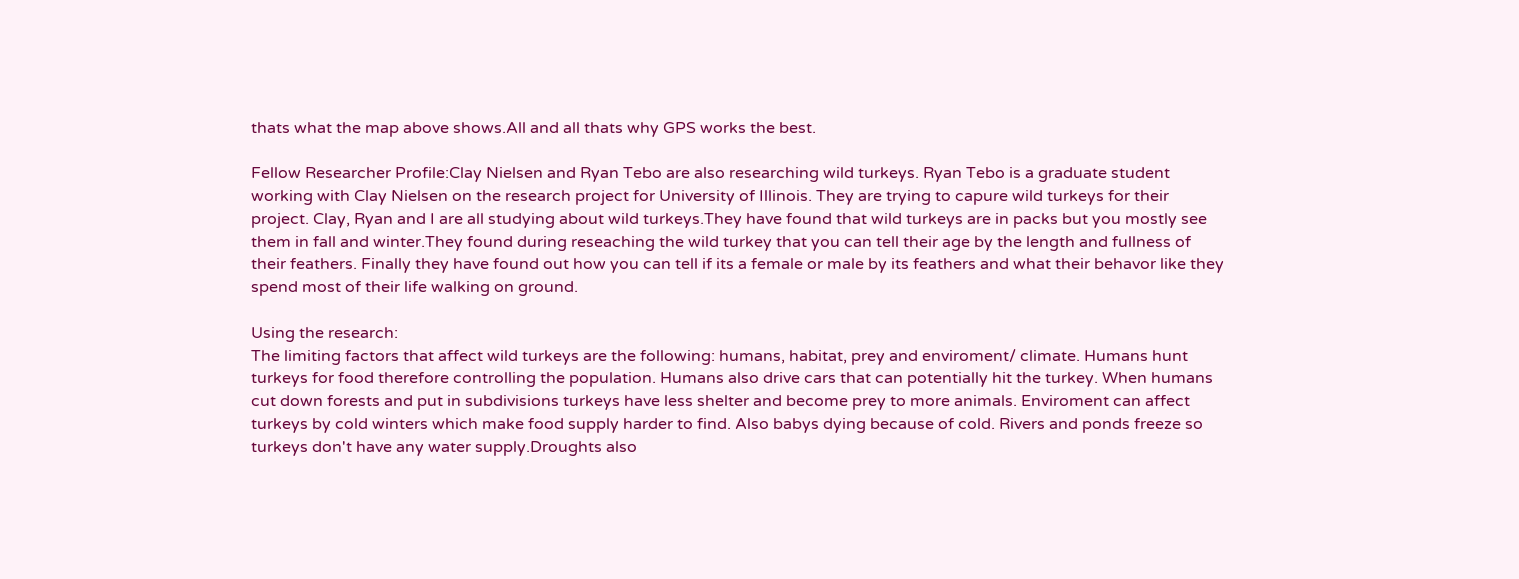thats what the map above shows.All and all thats why GPS works the best.

Fellow Researcher Profile:Clay Nielsen and Ryan Tebo are also researching wild turkeys. Ryan Tebo is a graduate student working with Clay Nielsen on the research project for University of Illinois. They are trying to capure wild turkeys for their project. Clay, Ryan and I are all studying about wild turkeys.They have found that wild turkeys are in packs but you mostly see them in fall and winter.They found during reseaching the wild turkey that you can tell their age by the length and fullness of their feathers. Finally they have found out how you can tell if its a female or male by its feathers and what their behavor like they spend most of their life walking on ground.

Using the research:
The limiting factors that affect wild turkeys are the following: humans, habitat, prey and enviroment/ climate. Humans hunt turkeys for food therefore controlling the population. Humans also drive cars that can potentially hit the turkey. When humans cut down forests and put in subdivisions turkeys have less shelter and become prey to more animals. Enviroment can affect turkeys by cold winters which make food supply harder to find. Also babys dying because of cold. Rivers and ponds freeze so turkeys don't have any water supply.Droughts also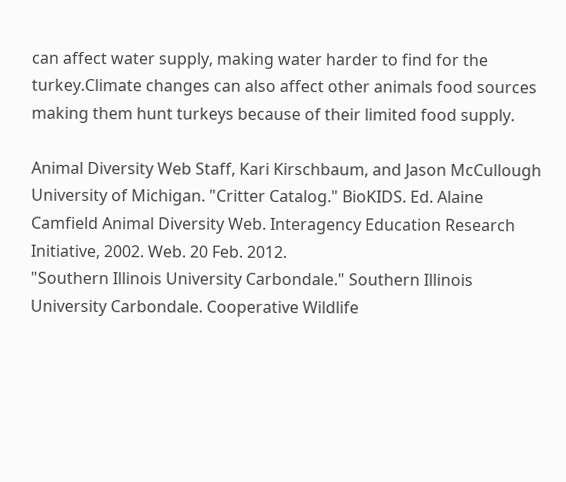can affect water supply, making water harder to find for the turkey.Climate changes can also affect other animals food sources making them hunt turkeys because of their limited food supply.

Animal Diversity Web Staff, Kari Kirschbaum, and Jason McCullough University of Michigan. "Critter Catalog." BioKIDS. Ed. Alaine Camfield Animal Diversity Web. Interagency Education Research Initiative, 2002. Web. 20 Feb. 2012.
"Southern Illinois University Carbondale." Southern Illinois University Carbondale. Cooperative Wildlife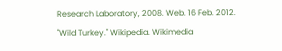Research Laboratory, 2008. Web. 16 Feb. 2012.
"Wild Turkey." Wikipedia. Wikimedia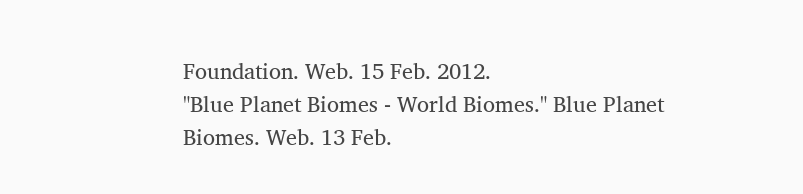Foundation. Web. 15 Feb. 2012.
"Blue Planet Biomes - World Biomes." Blue Planet Biomes. Web. 13 Feb.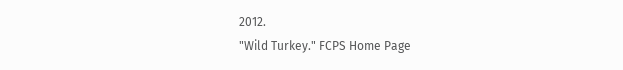2012.
"Wild Turkey." FCPS Home Page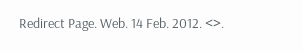Redirect Page. Web. 14 Feb. 2012. <>.